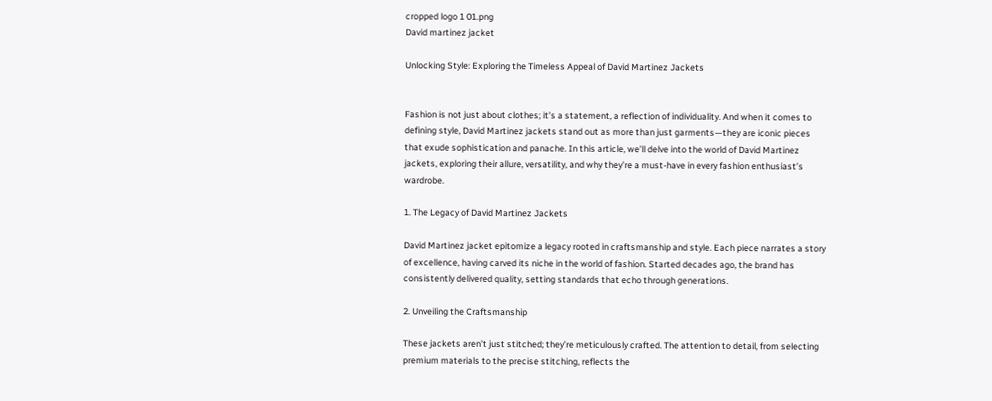cropped logo 1 01.png
David martinez jacket

Unlocking Style: Exploring the Timeless Appeal of David Martinez Jackets


Fashion is not just about clothes; it’s a statement, a reflection of individuality. And when it comes to defining style, David Martinez jackets stand out as more than just garments—they are iconic pieces that exude sophistication and panache. In this article, we’ll delve into the world of David Martinez jackets, exploring their allure, versatility, and why they’re a must-have in every fashion enthusiast’s wardrobe.

1. The Legacy of David Martinez Jackets

David Martinez jacket epitomize a legacy rooted in craftsmanship and style. Each piece narrates a story of excellence, having carved its niche in the world of fashion. Started decades ago, the brand has consistently delivered quality, setting standards that echo through generations.

2. Unveiling the Craftsmanship

These jackets aren’t just stitched; they’re meticulously crafted. The attention to detail, from selecting premium materials to the precise stitching, reflects the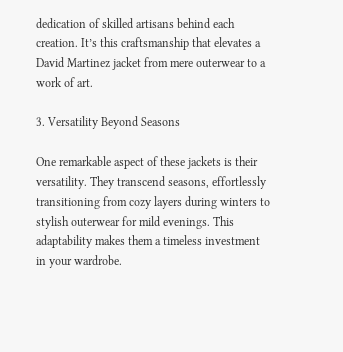dedication of skilled artisans behind each creation. It’s this craftsmanship that elevates a David Martinez jacket from mere outerwear to a work of art.

3. Versatility Beyond Seasons

One remarkable aspect of these jackets is their versatility. They transcend seasons, effortlessly transitioning from cozy layers during winters to stylish outerwear for mild evenings. This adaptability makes them a timeless investment in your wardrobe.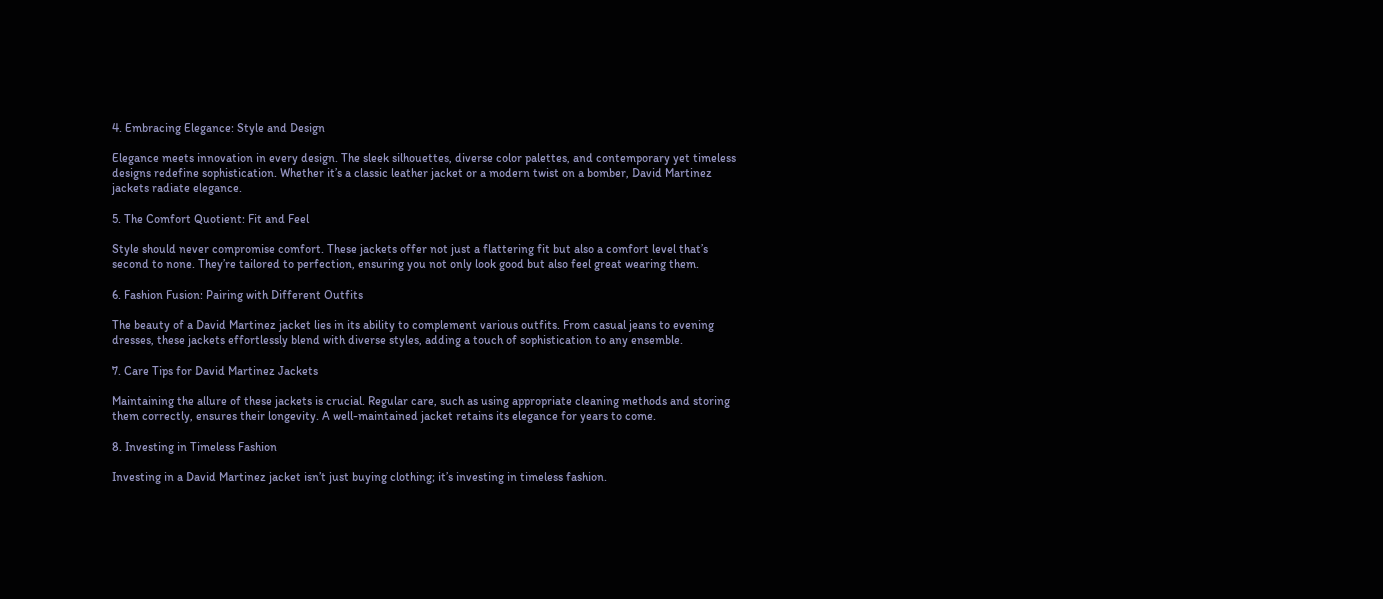4. Embracing Elegance: Style and Design

Elegance meets innovation in every design. The sleek silhouettes, diverse color palettes, and contemporary yet timeless designs redefine sophistication. Whether it’s a classic leather jacket or a modern twist on a bomber, David Martinez jackets radiate elegance.

5. The Comfort Quotient: Fit and Feel

Style should never compromise comfort. These jackets offer not just a flattering fit but also a comfort level that’s second to none. They’re tailored to perfection, ensuring you not only look good but also feel great wearing them.

6. Fashion Fusion: Pairing with Different Outfits

The beauty of a David Martinez jacket lies in its ability to complement various outfits. From casual jeans to evening dresses, these jackets effortlessly blend with diverse styles, adding a touch of sophistication to any ensemble.

7. Care Tips for David Martinez Jackets

Maintaining the allure of these jackets is crucial. Regular care, such as using appropriate cleaning methods and storing them correctly, ensures their longevity. A well-maintained jacket retains its elegance for years to come.

8. Investing in Timeless Fashion

Investing in a David Martinez jacket isn’t just buying clothing; it’s investing in timeless fashion.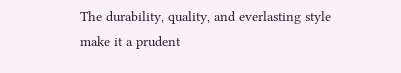The durability, quality, and everlasting style make it a prudent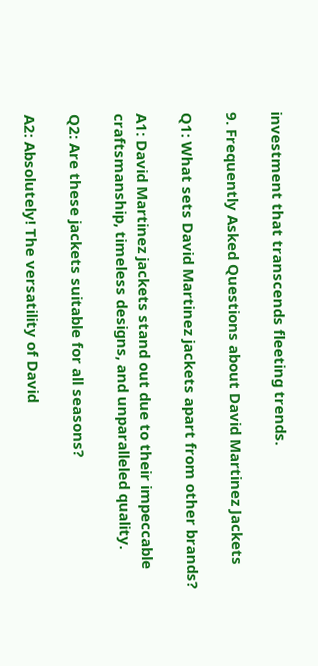investment that transcends fleeting trends.

9. Frequently Asked Questions about David Martinez Jackets

Q1: What sets David Martinez jackets apart from other brands?

A1: David Martinez jackets stand out due to their impeccable craftsmanship, timeless designs, and unparalleled quality.

Q2: Are these jackets suitable for all seasons?

A2: Absolutely! The versatility of David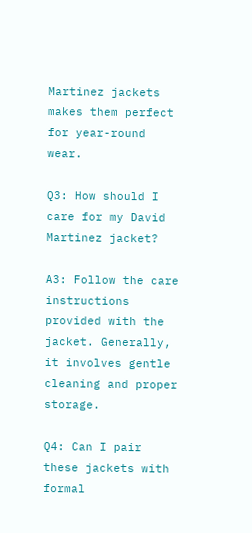Martinez jackets makes them perfect for year-round wear.

Q3: How should I care for my David Martinez jacket?

A3: Follow the care instructions provided with the jacket. Generally, it involves gentle cleaning and proper storage.

Q4: Can I pair these jackets with formal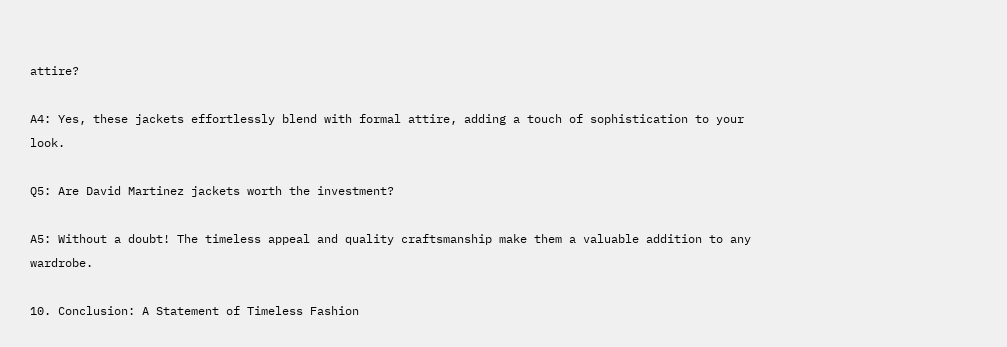attire?

A4: Yes, these jackets effortlessly blend with formal attire, adding a touch of sophistication to your look.

Q5: Are David Martinez jackets worth the investment?

A5: Without a doubt! The timeless appeal and quality craftsmanship make them a valuable addition to any wardrobe.

10. Conclusion: A Statement of Timeless Fashion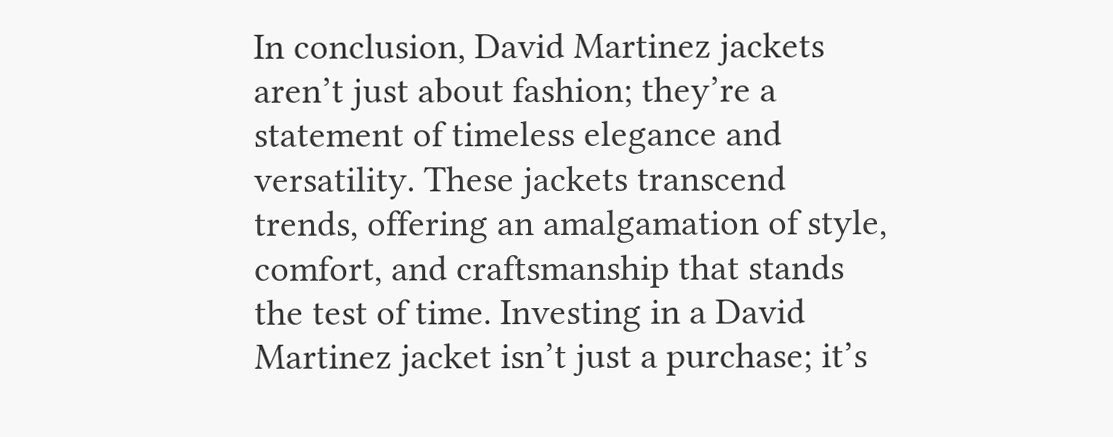In conclusion, David Martinez jackets aren’t just about fashion; they’re a statement of timeless elegance and versatility. These jackets transcend trends, offering an amalgamation of style, comfort, and craftsmanship that stands the test of time. Investing in a David Martinez jacket isn’t just a purchase; it’s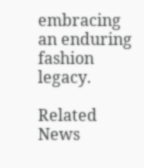embracing an enduring fashion legacy.

Related News